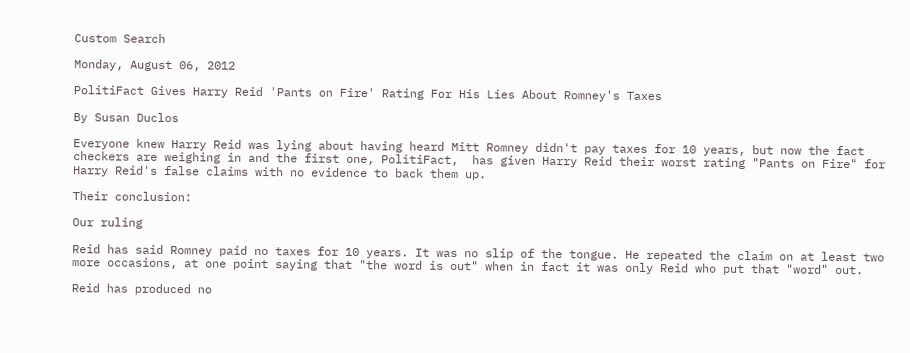Custom Search

Monday, August 06, 2012

PolitiFact Gives Harry Reid 'Pants on Fire' Rating For His Lies About Romney's Taxes

By Susan Duclos

Everyone knew Harry Reid was lying about having heard Mitt Romney didn't pay taxes for 10 years, but now the fact checkers are weighing in and the first one, PolitiFact,  has given Harry Reid their worst rating "Pants on Fire" for Harry Reid's false claims with no evidence to back them up.

Their conclusion:

Our ruling

Reid has said Romney paid no taxes for 10 years. It was no slip of the tongue. He repeated the claim on at least two more occasions, at one point saying that "the word is out" when in fact it was only Reid who put that "word" out.

Reid has produced no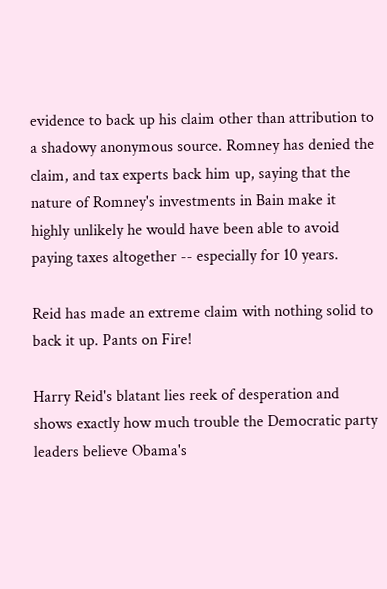evidence to back up his claim other than attribution to a shadowy anonymous source. Romney has denied the claim, and tax experts back him up, saying that the nature of Romney's investments in Bain make it highly unlikely he would have been able to avoid paying taxes altogether -- especially for 10 years.

Reid has made an extreme claim with nothing solid to back it up. Pants on Fire!

Harry Reid's blatant lies reek of desperation and shows exactly how much trouble the Democratic party leaders believe Obama's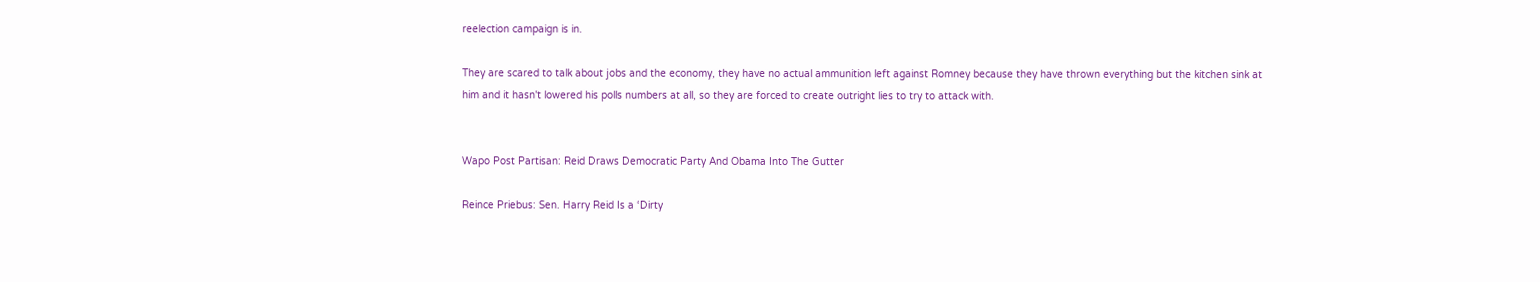reelection campaign is in.

They are scared to talk about jobs and the economy, they have no actual ammunition left against Romney because they have thrown everything but the kitchen sink at him and it hasn't lowered his polls numbers at all, so they are forced to create outright lies to try to attack with.


Wapo Post Partisan: Reid Draws Democratic Party And Obama Into The Gutter

Reince Priebus: Sen. Harry Reid Is a ‘Dirty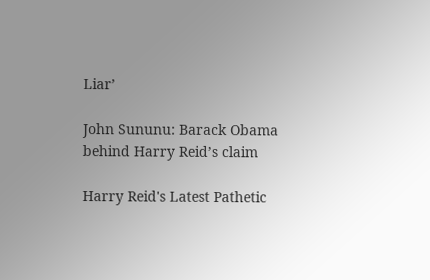Liar’

John Sununu: Barack Obama behind Harry Reid’s claim

Harry Reid's Latest Pathetic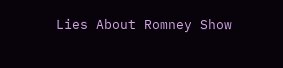Lies About Romney Show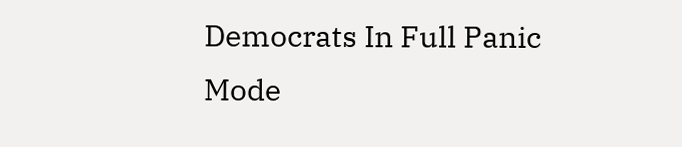Democrats In Full Panic Mode